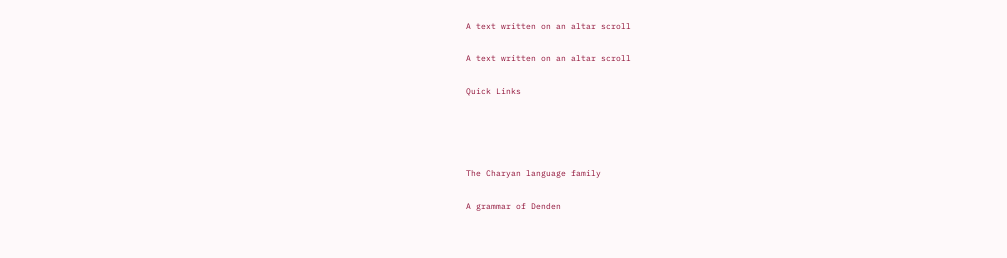A text written on an altar scroll

A text written on an altar scroll

Quick Links




The Charyan language family

A grammar of Denden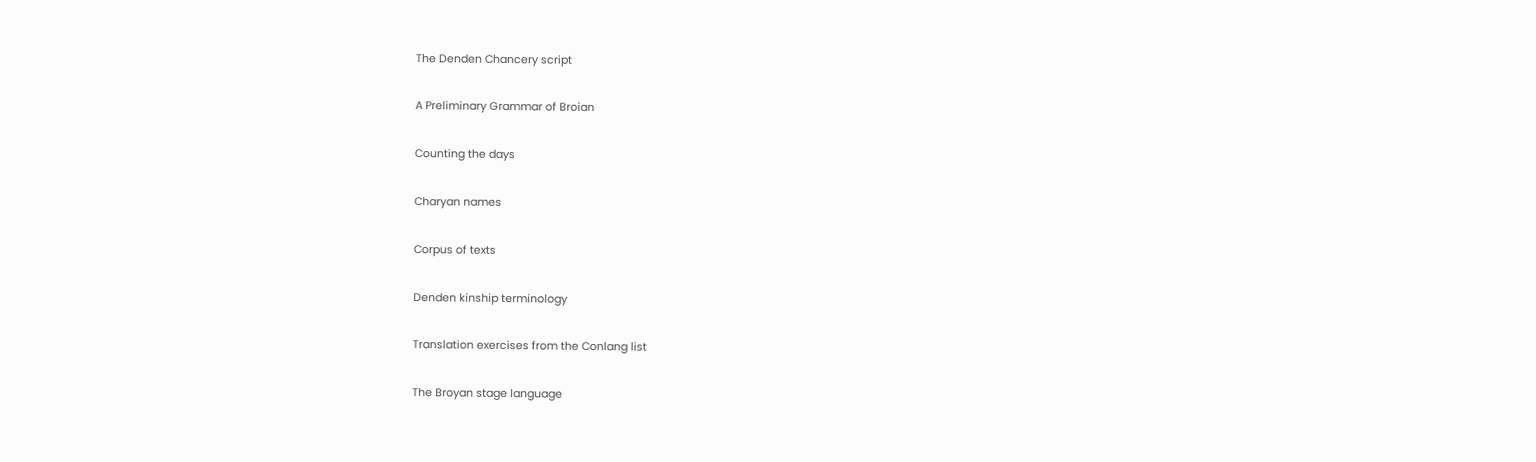The Denden Chancery script

A Preliminary Grammar of Broian

Counting the days

Charyan names

Corpus of texts

Denden kinship terminology

Translation exercises from the Conlang list

The Broyan stage language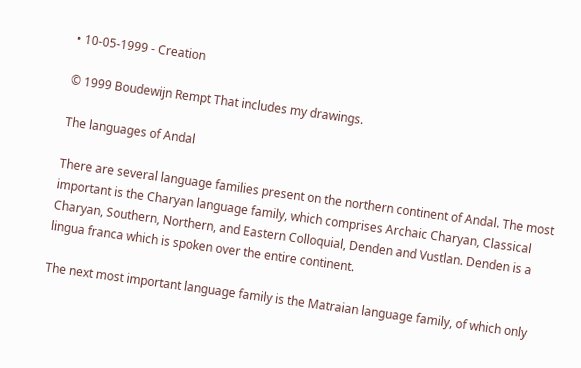• 10-05-1999 - Creation

© 1999 Boudewijn Rempt That includes my drawings.

The languages of Andal

There are several language families present on the northern continent of Andal. The most important is the Charyan language family, which comprises Archaic Charyan, Classical Charyan, Southern, Northern, and Eastern Colloquial, Denden and Vustlan. Denden is a lingua franca which is spoken over the entire continent.

The next most important language family is the Matraian language family, of which only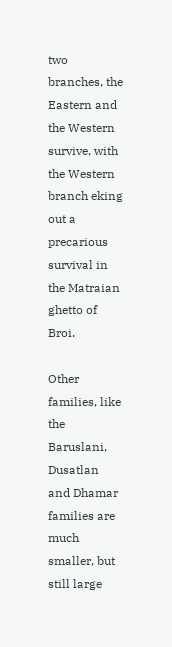two branches, the Eastern and the Western survive, with the Western branch eking out a precarious survival in the Matraian ghetto of Broi.

Other families, like the Baruslani, Dusatlan and Dhamar families are much smaller, but still large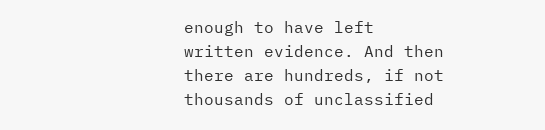enough to have left written evidence. And then there are hundreds, if not thousands of unclassified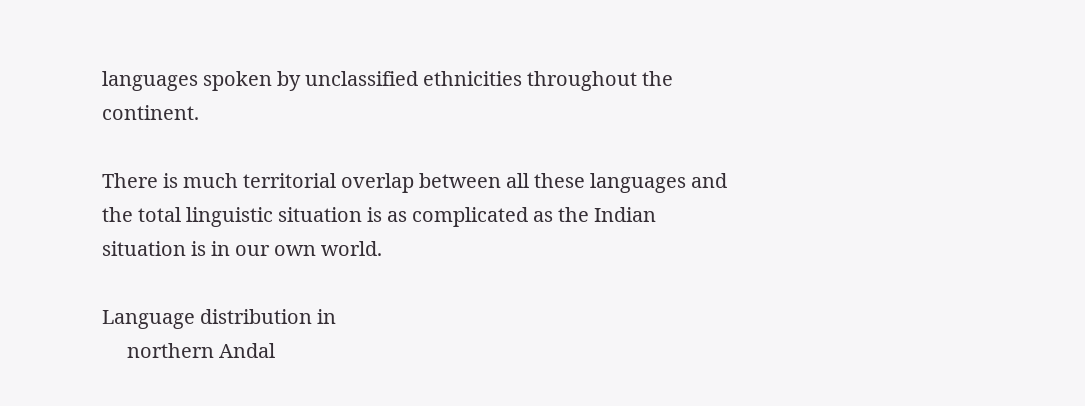languages spoken by unclassified ethnicities throughout the continent.

There is much territorial overlap between all these languages and the total linguistic situation is as complicated as the Indian situation is in our own world.

Language distribution in
     northern Andal